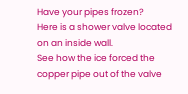Have your pipes frozen?
Here is a shower valve located on an inside wall.
See how the ice forced the copper pipe out of the valve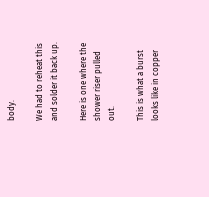body.

We had to reheat this and solder it back up.

Here is one where the shower riser pulled out.

This is what a burst looks like in copper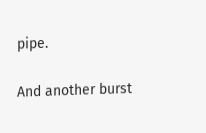pipe.

And another burst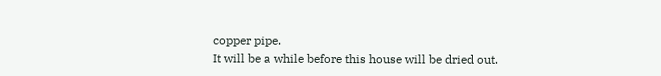copper pipe.
It will be a while before this house will be dried out.